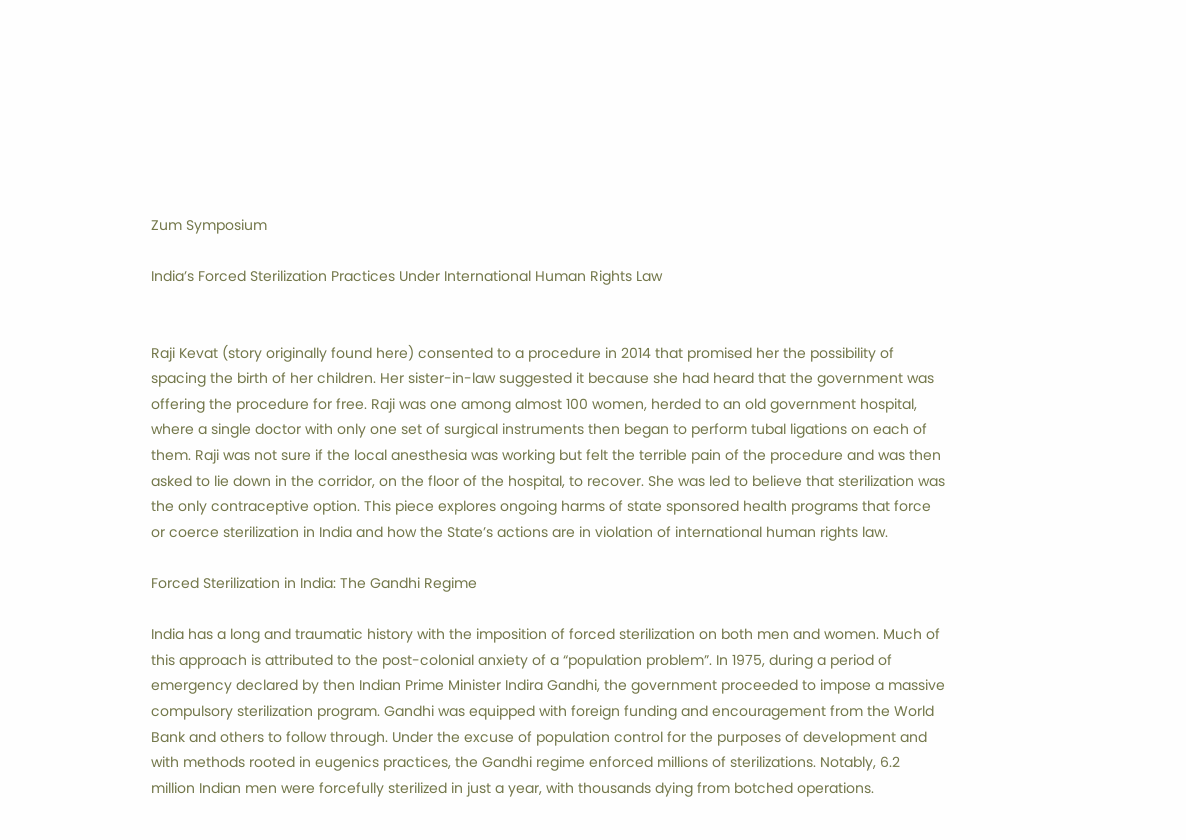Zum Symposium

India’s Forced Sterilization Practices Under International Human Rights Law


Raji Kevat (story originally found here) consented to a procedure in 2014 that promised her the possibility of spacing the birth of her children. Her sister-in-law suggested it because she had heard that the government was offering the procedure for free. Raji was one among almost 100 women, herded to an old government hospital, where a single doctor with only one set of surgical instruments then began to perform tubal ligations on each of them. Raji was not sure if the local anesthesia was working but felt the terrible pain of the procedure and was then asked to lie down in the corridor, on the floor of the hospital, to recover. She was led to believe that sterilization was the only contraceptive option. This piece explores ongoing harms of state sponsored health programs that force or coerce sterilization in India and how the State’s actions are in violation of international human rights law.

Forced Sterilization in India: The Gandhi Regime

India has a long and traumatic history with the imposition of forced sterilization on both men and women. Much of this approach is attributed to the post-colonial anxiety of a “population problem”. In 1975, during a period of emergency declared by then Indian Prime Minister Indira Gandhi, the government proceeded to impose a massive compulsory sterilization program. Gandhi was equipped with foreign funding and encouragement from the World Bank and others to follow through. Under the excuse of population control for the purposes of development and with methods rooted in eugenics practices, the Gandhi regime enforced millions of sterilizations. Notably, 6.2 million Indian men were forcefully sterilized in just a year, with thousands dying from botched operations.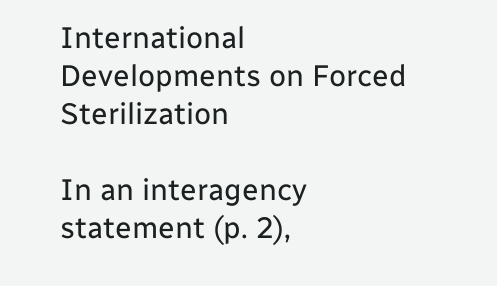International Developments on Forced Sterilization

In an interagency statement (p. 2),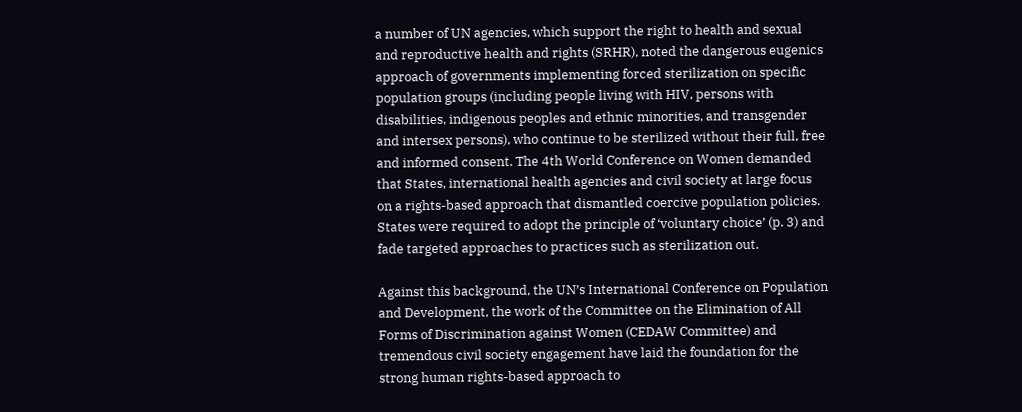a number of UN agencies, which support the right to health and sexual and reproductive health and rights (SRHR), noted the dangerous eugenics approach of governments implementing forced sterilization on specific population groups (including people living with HIV, persons with disabilities, indigenous peoples and ethnic minorities, and transgender and intersex persons), who continue to be sterilized without their full, free and informed consent. The 4th World Conference on Women demanded that States, international health agencies and civil society at large focus on a rights-based approach that dismantled coercive population policies. States were required to adopt the principle of ‘voluntary choice’ (p. 3) and fade targeted approaches to practices such as sterilization out.

Against this background, the UN’s International Conference on Population and Development, the work of the Committee on the Elimination of All Forms of Discrimination against Women (CEDAW Committee) and tremendous civil society engagement have laid the foundation for the strong human rights-based approach to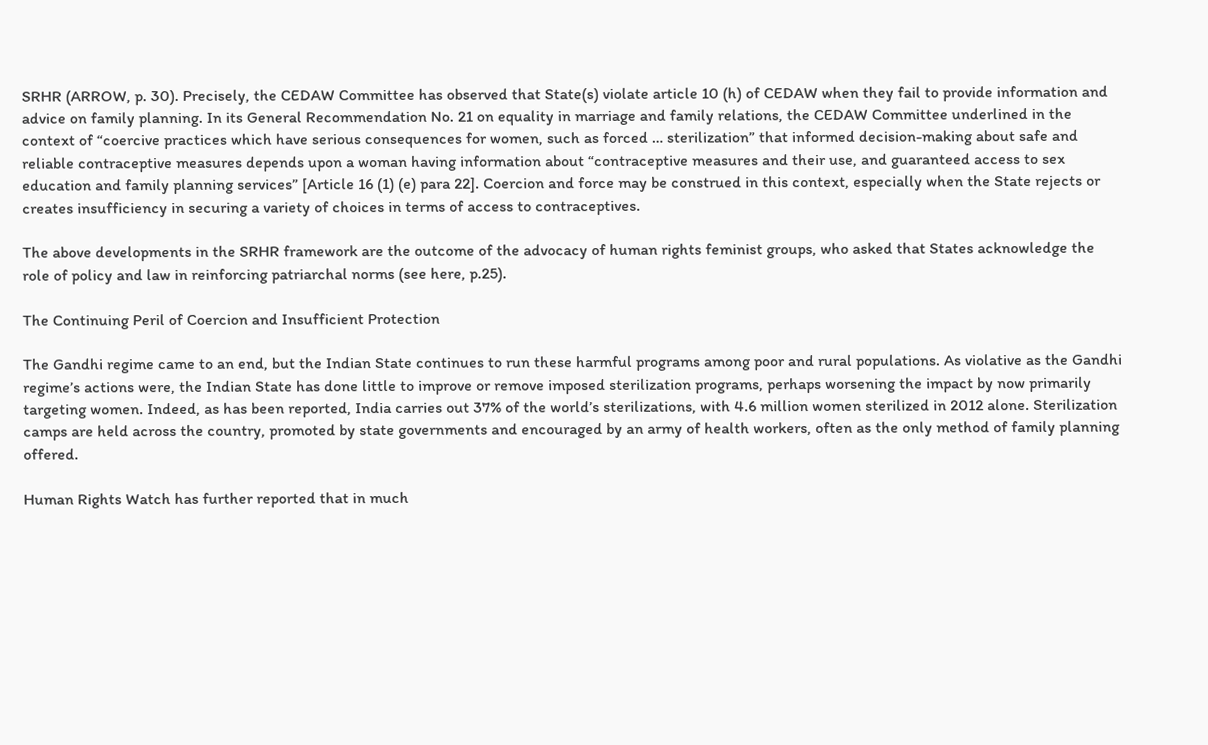SRHR (ARROW, p. 30). Precisely, the CEDAW Committee has observed that State(s) violate article 10 (h) of CEDAW when they fail to provide information and advice on family planning. In its General Recommendation No. 21 on equality in marriage and family relations, the CEDAW Committee underlined in the context of “coercive practices which have serious consequences for women, such as forced … sterilization” that informed decision-making about safe and reliable contraceptive measures depends upon a woman having information about “contraceptive measures and their use, and guaranteed access to sex education and family planning services” [Article 16 (1) (e) para 22]. Coercion and force may be construed in this context, especially when the State rejects or creates insufficiency in securing a variety of choices in terms of access to contraceptives.

The above developments in the SRHR framework are the outcome of the advocacy of human rights feminist groups, who asked that States acknowledge the role of policy and law in reinforcing patriarchal norms (see here, p.25).

The Continuing Peril of Coercion and Insufficient Protection

The Gandhi regime came to an end, but the Indian State continues to run these harmful programs among poor and rural populations. As violative as the Gandhi regime’s actions were, the Indian State has done little to improve or remove imposed sterilization programs, perhaps worsening the impact by now primarily targeting women. Indeed, as has been reported, India carries out 37% of the world’s sterilizations, with 4.6 million women sterilized in 2012 alone. Sterilization camps are held across the country, promoted by state governments and encouraged by an army of health workers, often as the only method of family planning offered.

Human Rights Watch has further reported that in much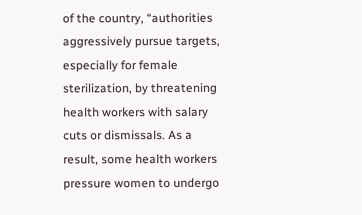of the country, “authorities aggressively pursue targets, especially for female sterilization, by threatening health workers with salary cuts or dismissals. As a result, some health workers pressure women to undergo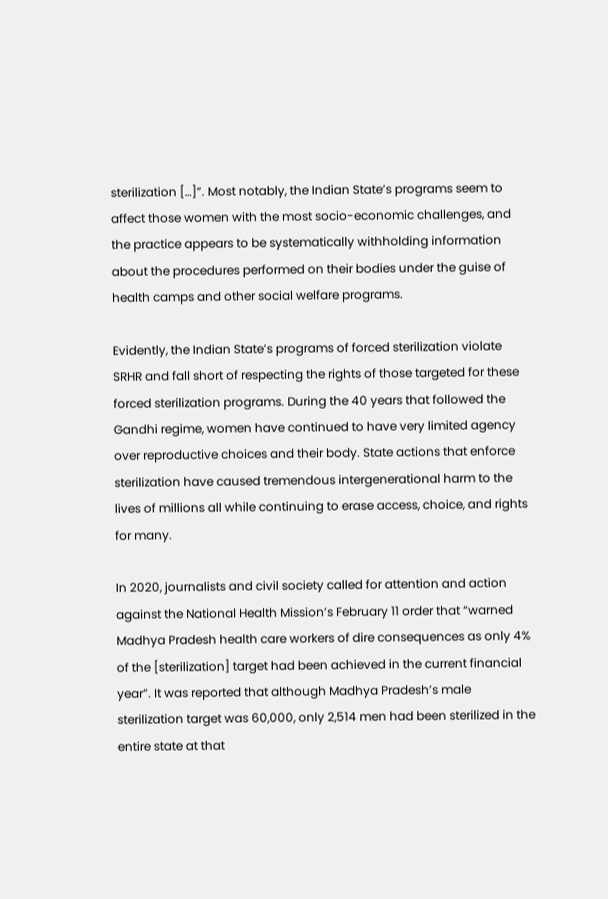sterilization […]”. Most notably, the Indian State’s programs seem to affect those women with the most socio-economic challenges, and the practice appears to be systematically withholding information about the procedures performed on their bodies under the guise of health camps and other social welfare programs.

Evidently, the Indian State’s programs of forced sterilization violate SRHR and fall short of respecting the rights of those targeted for these forced sterilization programs. During the 40 years that followed the Gandhi regime, women have continued to have very limited agency over reproductive choices and their body. State actions that enforce sterilization have caused tremendous intergenerational harm to the lives of millions all while continuing to erase access, choice, and rights for many.

In 2020, journalists and civil society called for attention and action against the National Health Mission’s February 11 order that “warned Madhya Pradesh health care workers of dire consequences as only 4% of the [sterilization] target had been achieved in the current financial year”. It was reported that although Madhya Pradesh’s male sterilization target was 60,000, only 2,514 men had been sterilized in the entire state at that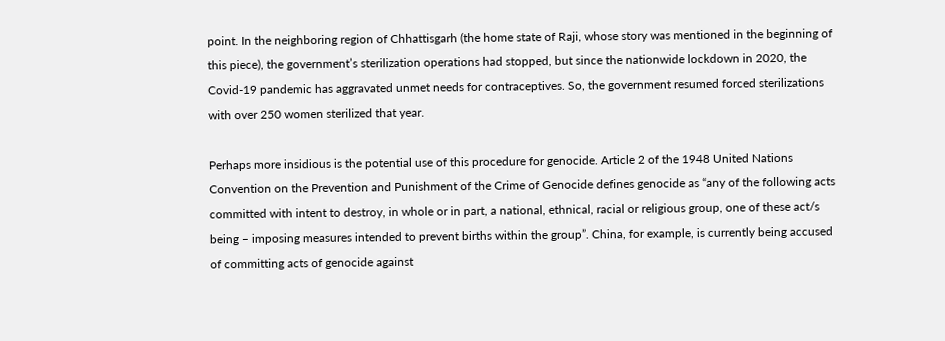point. In the neighboring region of Chhattisgarh (the home state of Raji, whose story was mentioned in the beginning of this piece), the government’s sterilization operations had stopped, but since the nationwide lockdown in 2020, the Covid-19 pandemic has aggravated unmet needs for contraceptives. So, the government resumed forced sterilizations with over 250 women sterilized that year.

Perhaps more insidious is the potential use of this procedure for genocide. Article 2 of the 1948 United Nations Convention on the Prevention and Punishment of the Crime of Genocide defines genocide as “any of the following acts committed with intent to destroy, in whole or in part, a national, ethnical, racial or religious group, one of these act/s being – imposing measures intended to prevent births within the group”. China, for example, is currently being accused of committing acts of genocide against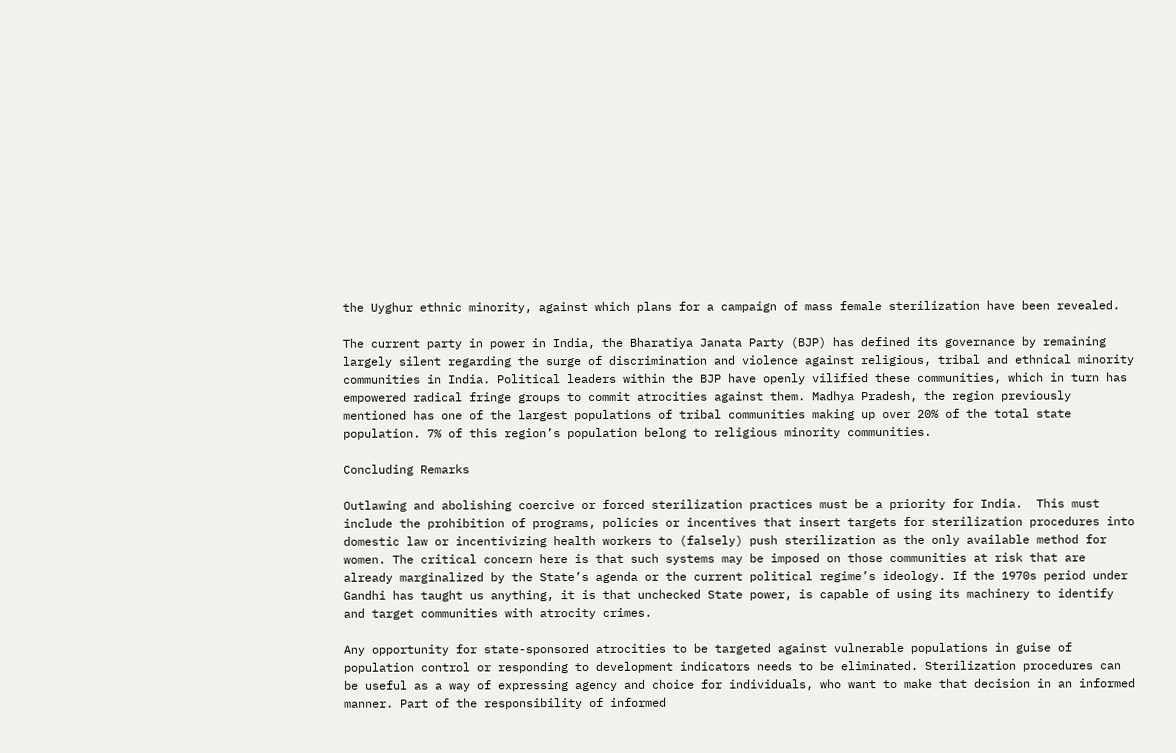the Uyghur ethnic minority, against which plans for a campaign of mass female sterilization have been revealed.

The current party in power in India, the Bharatiya Janata Party (BJP) has defined its governance by remaining largely silent regarding the surge of discrimination and violence against religious, tribal and ethnical minority communities in India. Political leaders within the BJP have openly vilified these communities, which in turn has empowered radical fringe groups to commit atrocities against them. Madhya Pradesh, the region previously mentioned has one of the largest populations of tribal communities making up over 20% of the total state population. 7% of this region’s population belong to religious minority communities.

Concluding Remarks

Outlawing and abolishing coercive or forced sterilization practices must be a priority for India.  This must include the prohibition of programs, policies or incentives that insert targets for sterilization procedures into domestic law or incentivizing health workers to (falsely) push sterilization as the only available method for women. The critical concern here is that such systems may be imposed on those communities at risk that are already marginalized by the State’s agenda or the current political regime’s ideology. If the 1970s period under Gandhi has taught us anything, it is that unchecked State power, is capable of using its machinery to identify and target communities with atrocity crimes.

Any opportunity for state-sponsored atrocities to be targeted against vulnerable populations in guise of population control or responding to development indicators needs to be eliminated. Sterilization procedures can be useful as a way of expressing agency and choice for individuals, who want to make that decision in an informed manner. Part of the responsibility of informed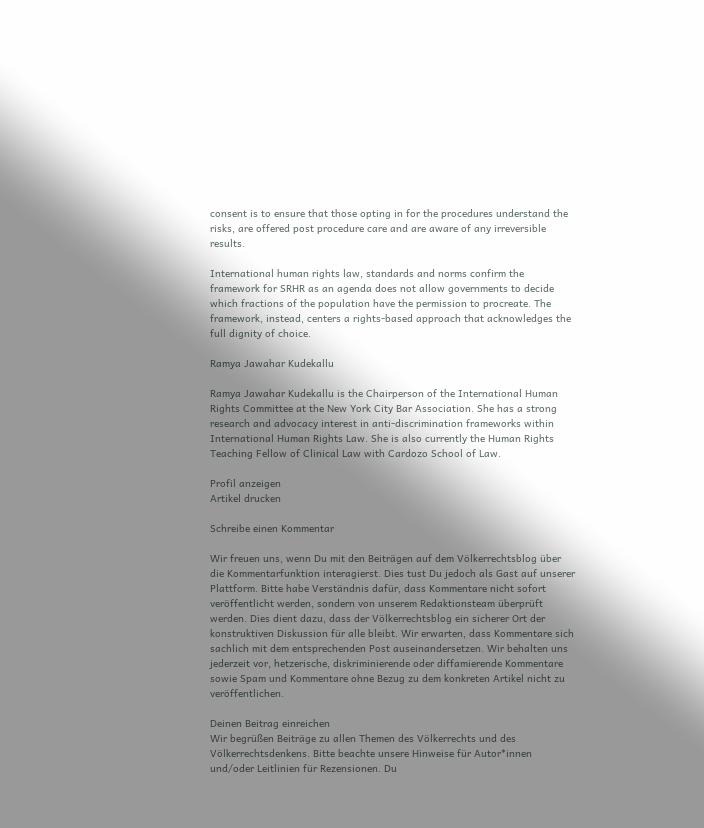consent is to ensure that those opting in for the procedures understand the risks, are offered post procedure care and are aware of any irreversible results.

International human rights law, standards and norms confirm the framework for SRHR as an agenda does not allow governments to decide which fractions of the population have the permission to procreate. The framework, instead, centers a rights-based approach that acknowledges the full dignity of choice.

Ramya Jawahar Kudekallu

Ramya Jawahar Kudekallu is the Chairperson of the International Human Rights Committee at the New York City Bar Association. She has a strong research and advocacy interest in anti-discrimination frameworks within International Human Rights Law. She is also currently the Human Rights Teaching Fellow of Clinical Law with Cardozo School of Law.

Profil anzeigen
Artikel drucken

Schreibe einen Kommentar

Wir freuen uns, wenn Du mit den Beiträgen auf dem Völkerrechtsblog über die Kommentarfunktion interagierst. Dies tust Du jedoch als Gast auf unserer Plattform. Bitte habe Verständnis dafür, dass Kommentare nicht sofort veröffentlicht werden, sondern von unserem Redaktionsteam überprüft werden. Dies dient dazu, dass der Völkerrechtsblog ein sicherer Ort der konstruktiven Diskussion für alle bleibt. Wir erwarten, dass Kommentare sich sachlich mit dem entsprechenden Post auseinandersetzen. Wir behalten uns jederzeit vor, hetzerische, diskriminierende oder diffamierende Kommentare sowie Spam und Kommentare ohne Bezug zu dem konkreten Artikel nicht zu veröffentlichen.

Deinen Beitrag einreichen
Wir begrüßen Beiträge zu allen Themen des Völkerrechts und des Völkerrechtsdenkens. Bitte beachte unsere Hinweise für Autor*innen und/oder Leitlinien für Rezensionen. Du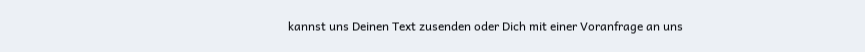kannst uns Deinen Text zusenden oder Dich mit einer Voranfrage an uns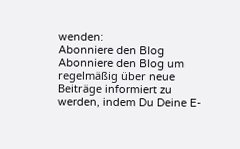wenden:
Abonniere den Blog
Abonniere den Blog um regelmäßig über neue Beiträge informiert zu werden, indem Du Deine E-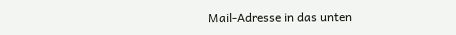Mail-Adresse in das unten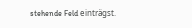stehende Feld einträgst.